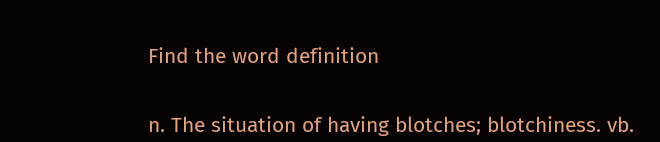Find the word definition


n. The situation of having blotches; blotchiness. vb.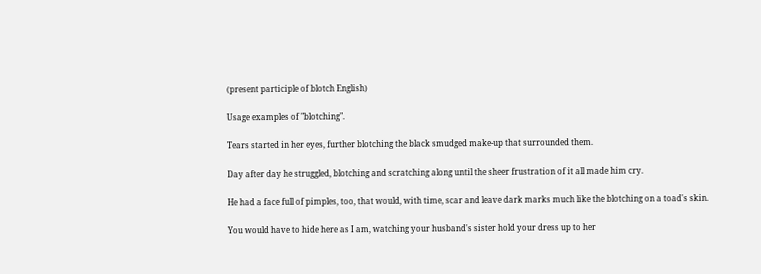(present participle of blotch English)

Usage examples of "blotching".

Tears started in her eyes, further blotching the black smudged make-up that surrounded them.

Day after day he struggled, blotching and scratching along until the sheer frustration of it all made him cry.

He had a face full of pimples, too, that would, with time, scar and leave dark marks much like the blotching on a toad's skin.

You would have to hide here as I am, watching your husband's sister hold your dress up to her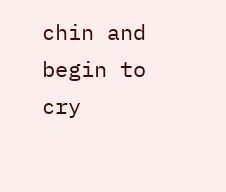chin and begin to cry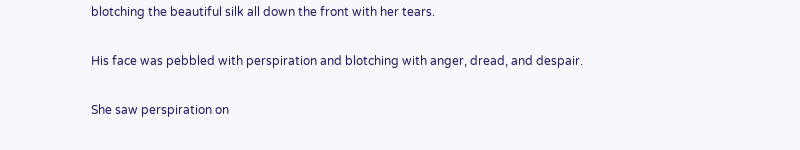blotching the beautiful silk all down the front with her tears.

His face was pebbled with perspiration and blotching with anger, dread, and despair.

She saw perspiration on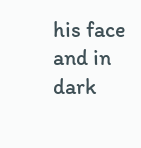his face and in dark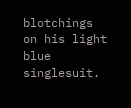blotchings on his light blue singlesuit.